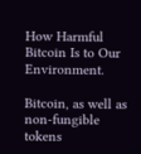How Harmful Bitcoin Is to Our Environment.

Bitcoin, as well as non-fungible tokens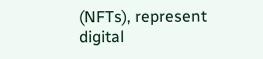(NFTs), represent digital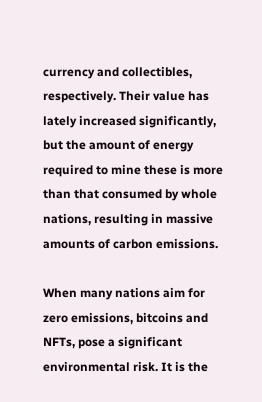currency and collectibles, respectively. Their value has lately increased significantly, but the amount of energy required to mine these is more than that consumed by whole nations, resulting in massive amounts of carbon emissions.

When many nations aim for zero emissions, bitcoins and NFTs, pose a significant environmental risk. It is the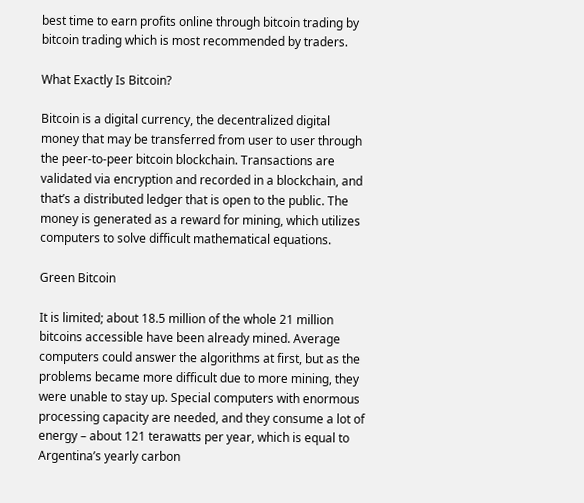best time to earn profits online through bitcoin trading by bitcoin trading which is most recommended by traders.

What Exactly Is Bitcoin?

Bitcoin is a digital currency, the decentralized digital money that may be transferred from user to user through the peer-to-peer bitcoin blockchain. Transactions are validated via encryption and recorded in a blockchain, and that’s a distributed ledger that is open to the public. The money is generated as a reward for mining, which utilizes computers to solve difficult mathematical equations.

Green Bitcoin

It is limited; about 18.5 million of the whole 21 million bitcoins accessible have been already mined. Average computers could answer the algorithms at first, but as the problems became more difficult due to more mining, they were unable to stay up. Special computers with enormous processing capacity are needed, and they consume a lot of energy – about 121 terawatts per year, which is equal to Argentina’s yearly carbon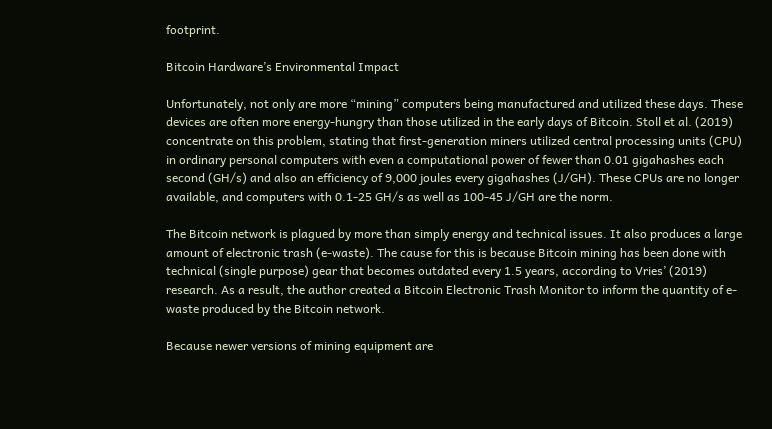footprint.

Bitcoin Hardware’s Environmental Impact

Unfortunately, not only are more “mining” computers being manufactured and utilized these days. These devices are often more energy-hungry than those utilized in the early days of Bitcoin. Stoll et al. (2019) concentrate on this problem, stating that first-generation miners utilized central processing units (CPU) in ordinary personal computers with even a computational power of fewer than 0.01 gigahashes each second (GH/s) and also an efficiency of 9,000 joules every gigahashes (J/GH). These CPUs are no longer available, and computers with 0.1-25 GH/s as well as 100-45 J/GH are the norm.

The Bitcoin network is plagued by more than simply energy and technical issues. It also produces a large amount of electronic trash (e-waste). The cause for this is because Bitcoin mining has been done with technical (single purpose) gear that becomes outdated every 1.5 years, according to Vries’ (2019) research. As a result, the author created a Bitcoin Electronic Trash Monitor to inform the quantity of e-waste produced by the Bitcoin network.

Because newer versions of mining equipment are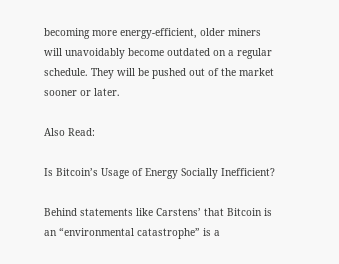becoming more energy-efficient, older miners will unavoidably become outdated on a regular schedule. They will be pushed out of the market sooner or later.

Also Read:

Is Bitcoin’s Usage of Energy Socially Inefficient?

Behind statements like Carstens’ that Bitcoin is an “environmental catastrophe” is a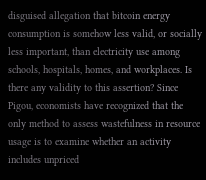disguised allegation that bitcoin energy consumption is somehow less valid, or socially less important, than electricity use among schools, hospitals, homes, and workplaces. Is there any validity to this assertion? Since Pigou, economists have recognized that the only method to assess wastefulness in resource usage is to examine whether an activity includes unpriced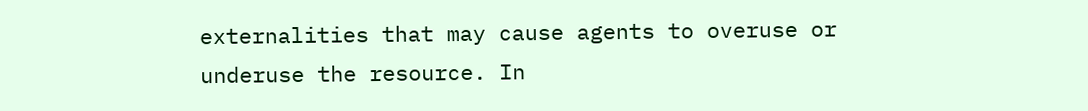externalities that may cause agents to overuse or underuse the resource. In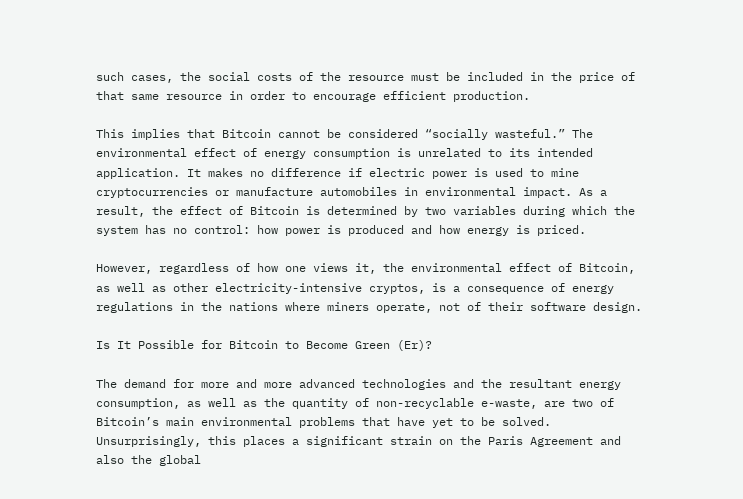such cases, the social costs of the resource must be included in the price of that same resource in order to encourage efficient production.

This implies that Bitcoin cannot be considered “socially wasteful.” The environmental effect of energy consumption is unrelated to its intended application. It makes no difference if electric power is used to mine cryptocurrencies or manufacture automobiles in environmental impact. As a result, the effect of Bitcoin is determined by two variables during which the system has no control: how power is produced and how energy is priced.

However, regardless of how one views it, the environmental effect of Bitcoin, as well as other electricity-intensive cryptos, is a consequence of energy regulations in the nations where miners operate, not of their software design.

Is It Possible for Bitcoin to Become Green (Er)?

The demand for more and more advanced technologies and the resultant energy consumption, as well as the quantity of non-recyclable e-waste, are two of Bitcoin’s main environmental problems that have yet to be solved. Unsurprisingly, this places a significant strain on the Paris Agreement and also the global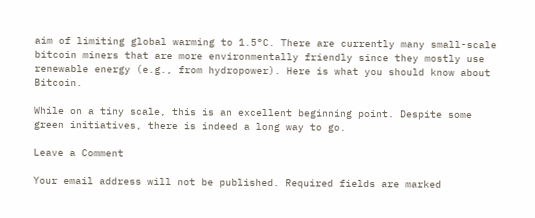aim of limiting global warming to 1.5°C. There are currently many small-scale bitcoin miners that are more environmentally friendly since they mostly use renewable energy (e.g., from hydropower). Here is what you should know about Bitcoin.

While on a tiny scale, this is an excellent beginning point. Despite some green initiatives, there is indeed a long way to go.

Leave a Comment

Your email address will not be published. Required fields are marked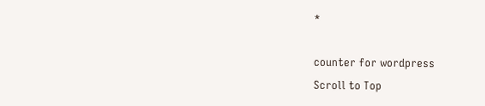*

counter for wordpress
Scroll to Top